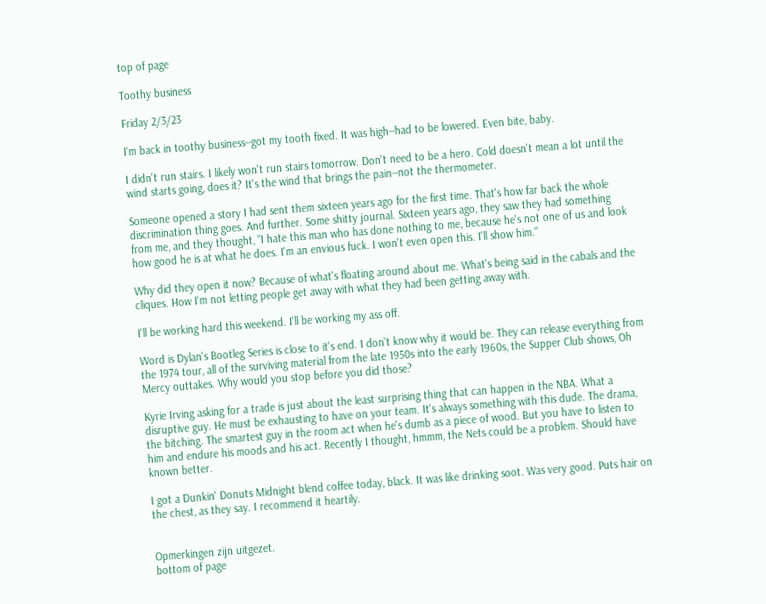top of page

Toothy business

Friday 2/3/23

I'm back in toothy business--got my tooth fixed. It was high--had to be lowered. Even bite, baby.

I didn't run stairs. I likely won't run stairs tomorrow. Don't need to be a hero. Cold doesn't mean a lot until the wind starts going, does it? It's the wind that brings the pain--not the thermometer.

Someone opened a story I had sent them sixteen years ago for the first time. That's how far back the whole discrimination thing goes. And further. Some shitty journal. Sixteen years ago, they saw they had something from me, and they thought, "I hate this man who has done nothing to me, because he's not one of us and look how good he is at what he does. I'm an envious fuck. I won't even open this. I'll show him."

Why did they open it now? Because of what's floating around about me. What's being said in the cabals and the cliques. How I'm not letting people get away with what they had been getting away with.

I'll be working hard this weekend. I'll be working my ass off.

Word is Dylan's Bootleg Series is close to it's end. I don't know why it would be. They can release everything from the 1974 tour, all of the surviving material from the late 1950s into the early 1960s, the Supper Club shows, Oh Mercy outtakes. Why would you stop before you did those?

Kyrie Irving asking for a trade is just about the least surprising thing that can happen in the NBA. What a disruptive guy. He must be exhausting to have on your team. It's always something with this dude. The drama, the bitching. The smartest guy in the room act when he's dumb as a piece of wood. But you have to listen to him and endure his moods and his act. Recently I thought, hmmm, the Nets could be a problem. Should have known better.

I got a Dunkin' Donuts Midnight blend coffee today, black. It was like drinking soot. Was very good. Puts hair on the chest, as they say. I recommend it heartily.


Opmerkingen zijn uitgezet.
bottom of page